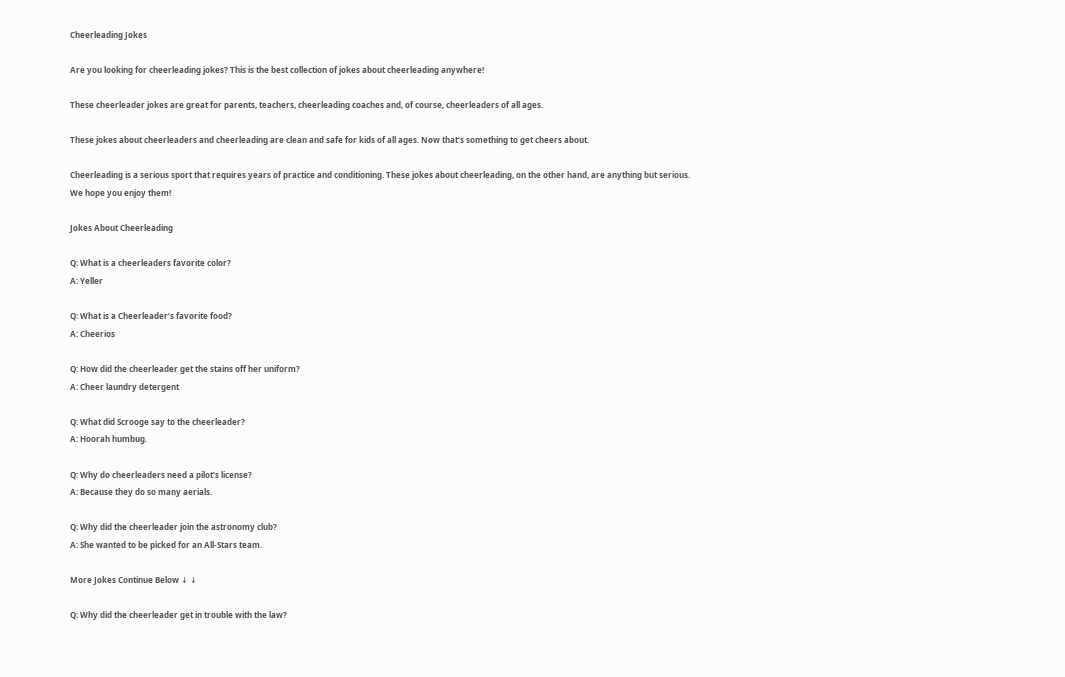Cheerleading Jokes

Are you looking for cheerleading jokes? This is the best collection of jokes about cheerleading anywhere!

These cheerleader jokes are great for parents, teachers, cheerleading coaches and, of course, cheerleaders of all ages.

These jokes about cheerleaders and cheerleading are clean and safe for kids of all ages. Now that’s something to get cheers about.

Cheerleading is a serious sport that requires years of practice and conditioning. These jokes about cheerleading, on the other hand, are anything but serious. We hope you enjoy them!

Jokes About Cheerleading

Q: What is a cheerleaders favorite color?
A: Yeller

Q: What is a Cheerleader’s favorite food?
A: Cheerios

Q: How did the cheerleader get the stains off her uniform?
A: Cheer laundry detergent

Q: What did Scrooge say to the cheerleader?
A: Hoorah humbug.

Q: Why do cheerleaders need a pilot’s license?
A: Because they do so many aerials.

Q: Why did the cheerleader join the astronomy club?
A: She wanted to be picked for an All-Stars team.

More Jokes Continue Below ↓ ↓

Q: Why did the cheerleader get in trouble with the law?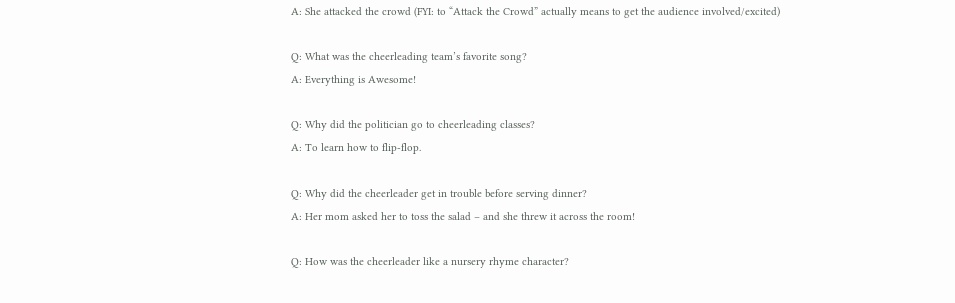A: She attacked the crowd (FYI: to “Attack the Crowd” actually means to get the audience involved/excited)

Q: What was the cheerleading team’s favorite song?
A: Everything is Awesome!

Q: Why did the politician go to cheerleading classes?
A: To learn how to flip-flop.

Q: Why did the cheerleader get in trouble before serving dinner?
A: Her mom asked her to toss the salad – and she threw it across the room!

Q: How was the cheerleader like a nursery rhyme character?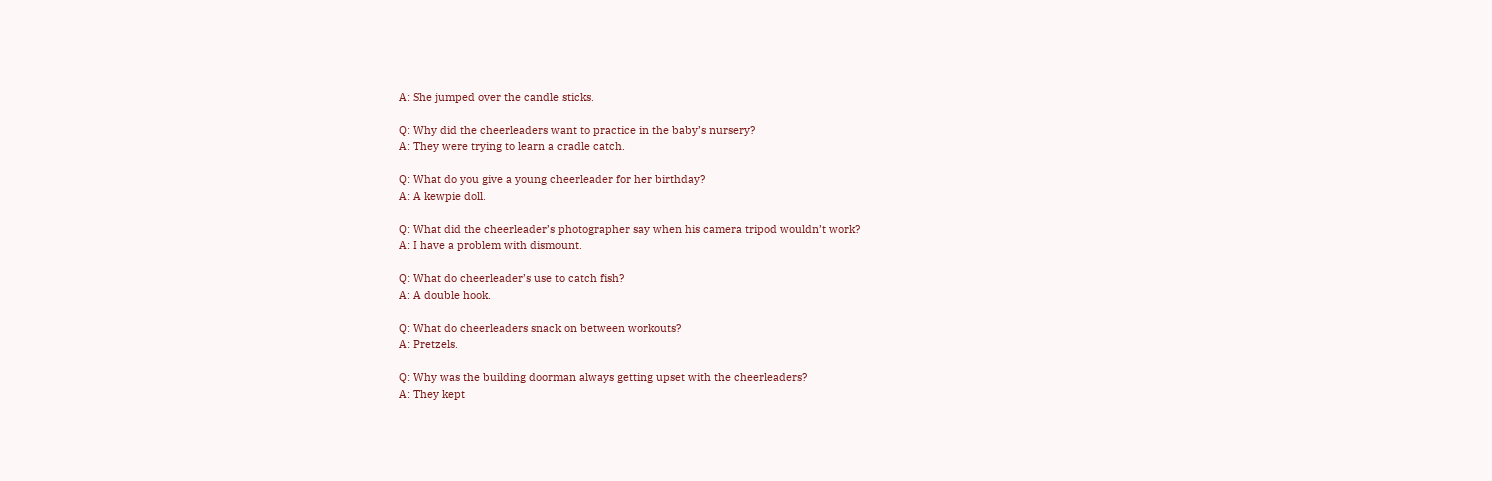A: She jumped over the candle sticks.

Q: Why did the cheerleaders want to practice in the baby’s nursery?
A: They were trying to learn a cradle catch.

Q: What do you give a young cheerleader for her birthday?
A: A kewpie doll.

Q: What did the cheerleader’s photographer say when his camera tripod wouldn’t work?
A: I have a problem with dismount.

Q: What do cheerleader’s use to catch fish?
A: A double hook.

Q: What do cheerleaders snack on between workouts?
A: Pretzels.

Q: Why was the building doorman always getting upset with the cheerleaders?
A: They kept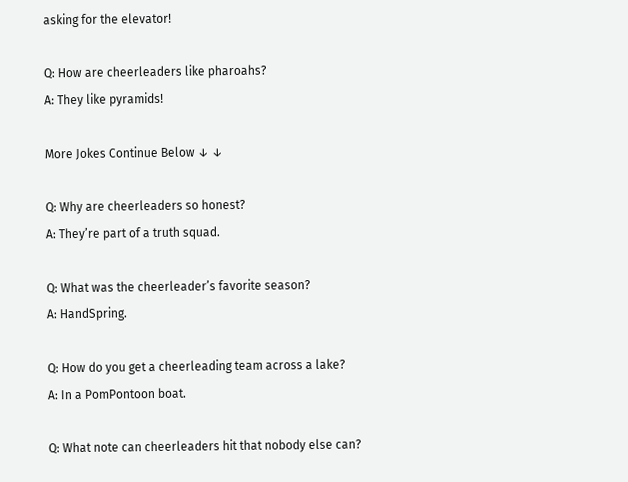asking for the elevator!

Q: How are cheerleaders like pharoahs?
A: They like pyramids!

More Jokes Continue Below ↓ ↓

Q: Why are cheerleaders so honest?
A: They’re part of a truth squad.

Q: What was the cheerleader’s favorite season?
A: HandSpring.

Q: How do you get a cheerleading team across a lake?
A: In a PomPontoon boat.

Q: What note can cheerleaders hit that nobody else can?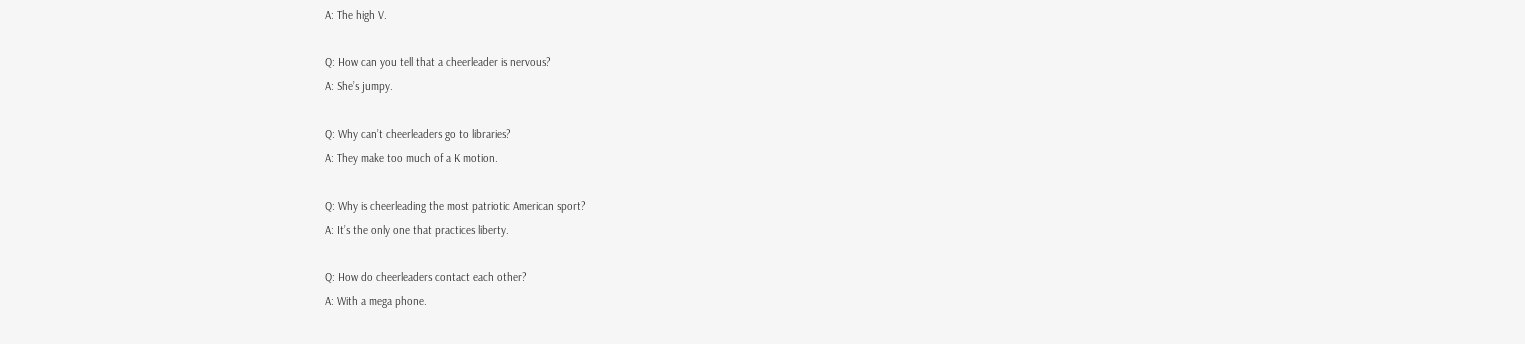A: The high V.

Q: How can you tell that a cheerleader is nervous?
A: She’s jumpy.

Q: Why can’t cheerleaders go to libraries?
A: They make too much of a K motion.

Q: Why is cheerleading the most patriotic American sport?
A: It’s the only one that practices liberty.

Q: How do cheerleaders contact each other?
A: With a mega phone.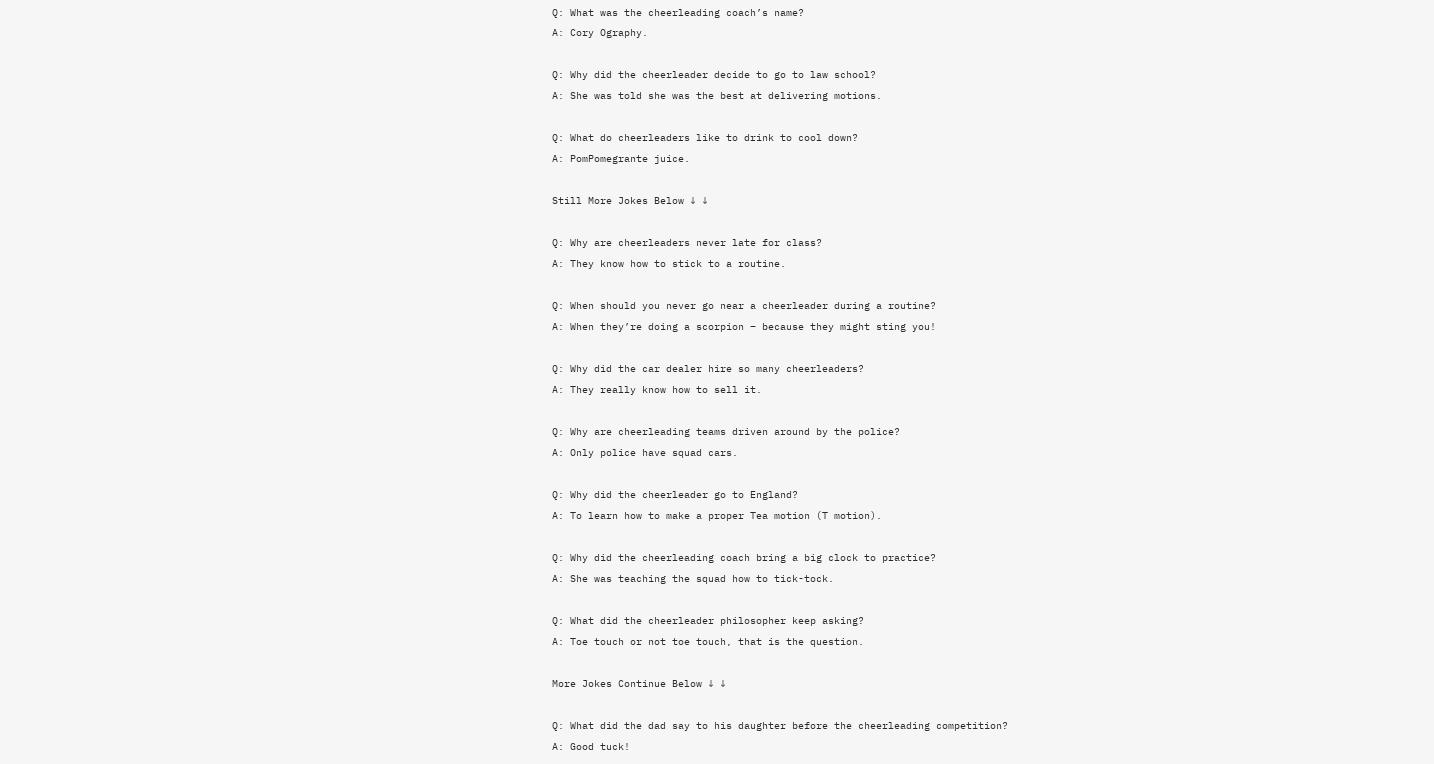Q: What was the cheerleading coach’s name?
A: Cory Ography.

Q: Why did the cheerleader decide to go to law school?
A: She was told she was the best at delivering motions.

Q: What do cheerleaders like to drink to cool down?
A: PomPomegrante juice.

Still More Jokes Below ↓ ↓

Q: Why are cheerleaders never late for class?
A: They know how to stick to a routine.

Q: When should you never go near a cheerleader during a routine?
A: When they’re doing a scorpion – because they might sting you!

Q: Why did the car dealer hire so many cheerleaders?
A: They really know how to sell it.

Q: Why are cheerleading teams driven around by the police?
A: Only police have squad cars.

Q: Why did the cheerleader go to England?
A: To learn how to make a proper Tea motion (T motion).

Q: Why did the cheerleading coach bring a big clock to practice?
A: She was teaching the squad how to tick-tock.

Q: What did the cheerleader philosopher keep asking?
A: Toe touch or not toe touch, that is the question.

More Jokes Continue Below ↓ ↓

Q: What did the dad say to his daughter before the cheerleading competition?
A: Good tuck!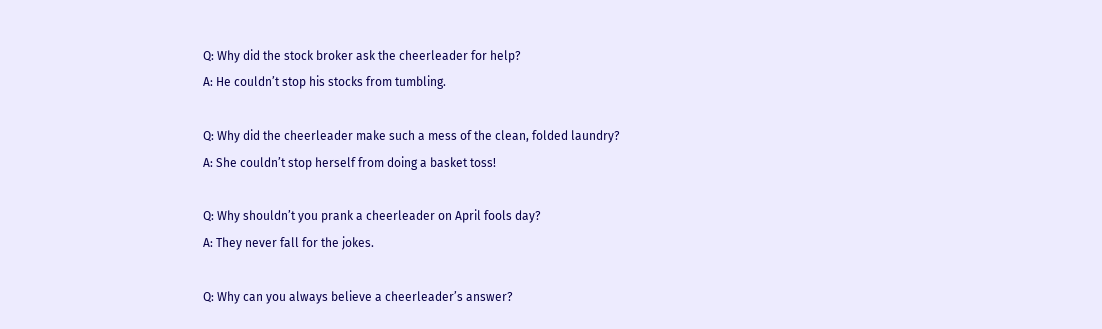Q: Why did the stock broker ask the cheerleader for help?
A: He couldn’t stop his stocks from tumbling.

Q: Why did the cheerleader make such a mess of the clean, folded laundry?
A: She couldn’t stop herself from doing a basket toss!

Q: Why shouldn’t you prank a cheerleader on April fools day?
A: They never fall for the jokes.

Q: Why can you always believe a cheerleader’s answer?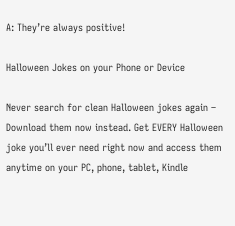A: They’re always positive!

Halloween Jokes on your Phone or Device

Never search for clean Halloween jokes again – Download them now instead. Get EVERY Halloween joke you’ll ever need right now and access them anytime on your PC, phone, tablet, Kindle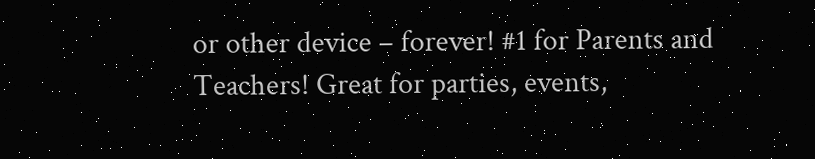or other device – forever! #1 for Parents and Teachers! Great for parties, events,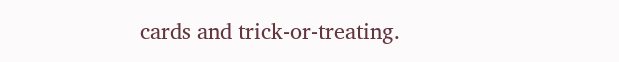cards and trick-or-treating.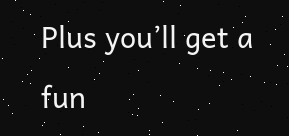Plus you’ll get a fun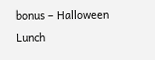bonus – Halloween Lunch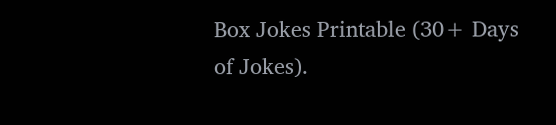Box Jokes Printable (30+ Days of Jokes).